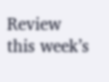Review this week’s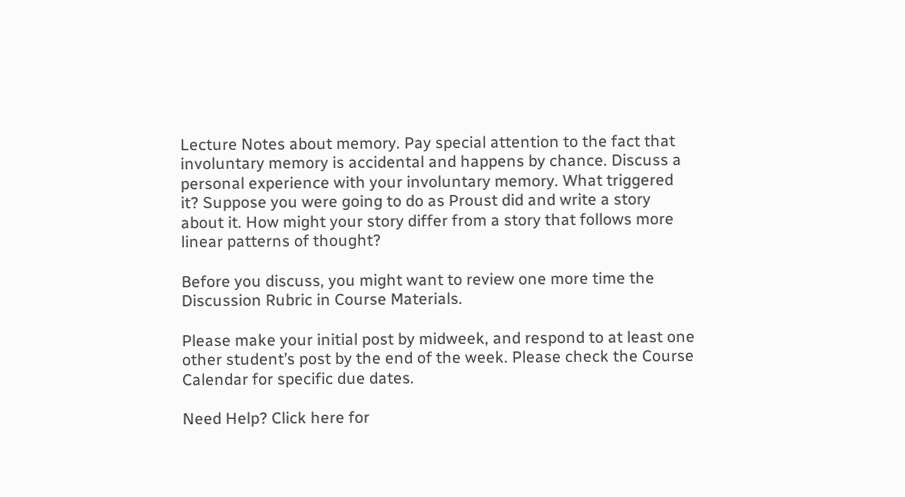Lecture Notes about memory. Pay special attention to the fact that involuntary memory is accidental and happens by chance. Discuss a personal experience with your involuntary memory. What triggered it? Suppose you were going to do as Proust did and write a story about it. How might your story differ from a story that follows more linear patterns of thought?

Before you discuss, you might want to review one more time the Discussion Rubric in Course Materials.

Please make your initial post by midweek, and respond to at least one other student’s post by the end of the week. Please check the Course Calendar for specific due dates.

Need Help? Click here for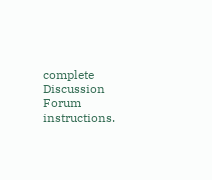complete Discussion Forum instructions.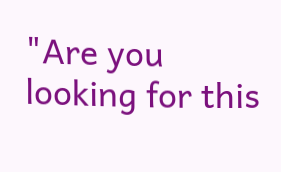"Are you looking for this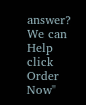answer? We can Help click Order Now"